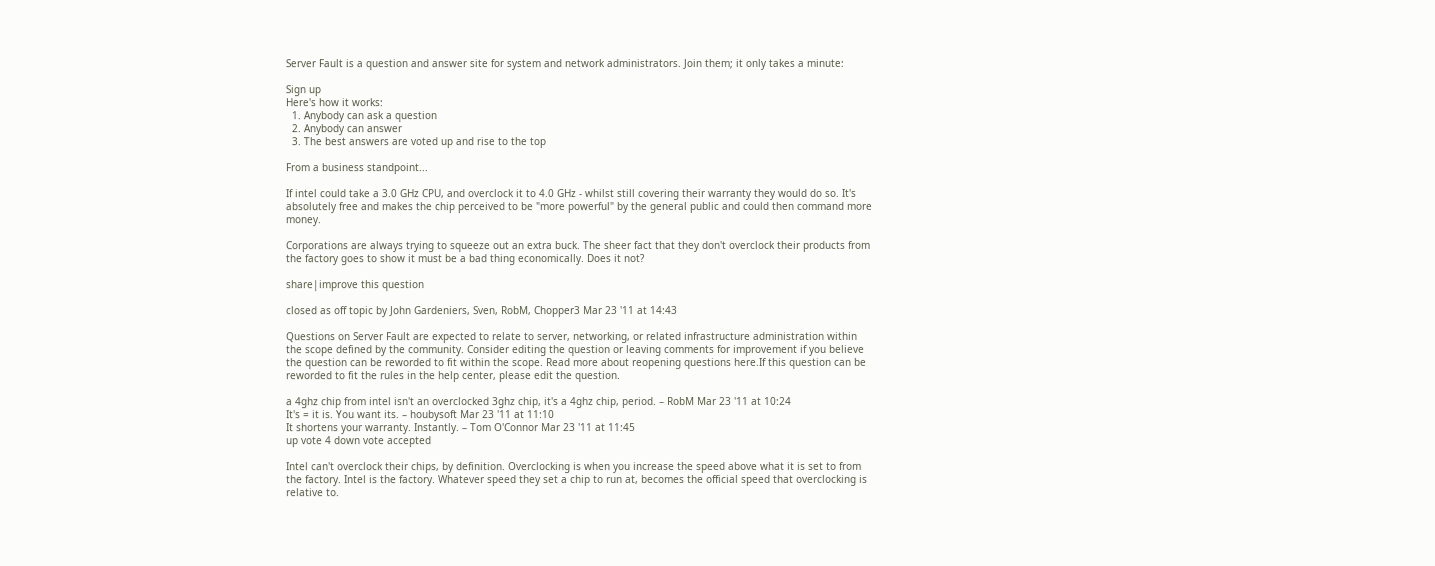Server Fault is a question and answer site for system and network administrators. Join them; it only takes a minute:

Sign up
Here's how it works:
  1. Anybody can ask a question
  2. Anybody can answer
  3. The best answers are voted up and rise to the top

From a business standpoint...

If intel could take a 3.0 GHz CPU, and overclock it to 4.0 GHz - whilst still covering their warranty they would do so. It's absolutely free and makes the chip perceived to be "more powerful" by the general public and could then command more money.

Corporations are always trying to squeeze out an extra buck. The sheer fact that they don't overclock their products from the factory goes to show it must be a bad thing economically. Does it not?

share|improve this question

closed as off topic by John Gardeniers, Sven, RobM, Chopper3 Mar 23 '11 at 14:43

Questions on Server Fault are expected to relate to server, networking, or related infrastructure administration within the scope defined by the community. Consider editing the question or leaving comments for improvement if you believe the question can be reworded to fit within the scope. Read more about reopening questions here.If this question can be reworded to fit the rules in the help center, please edit the question.

a 4ghz chip from intel isn't an overclocked 3ghz chip, it's a 4ghz chip, period. – RobM Mar 23 '11 at 10:24
It's = it is. You want its. – houbysoft Mar 23 '11 at 11:10
It shortens your warranty. Instantly. – Tom O'Connor Mar 23 '11 at 11:45
up vote 4 down vote accepted

Intel can't overclock their chips, by definition. Overclocking is when you increase the speed above what it is set to from the factory. Intel is the factory. Whatever speed they set a chip to run at, becomes the official speed that overclocking is relative to.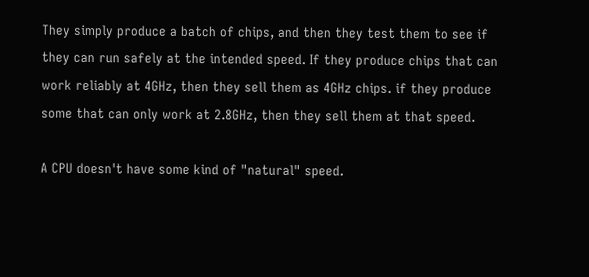They simply produce a batch of chips, and then they test them to see if they can run safely at the intended speed. If they produce chips that can work reliably at 4GHz, then they sell them as 4GHz chips. if they produce some that can only work at 2.8GHz, then they sell them at that speed.

A CPU doesn't have some kind of "natural" speed.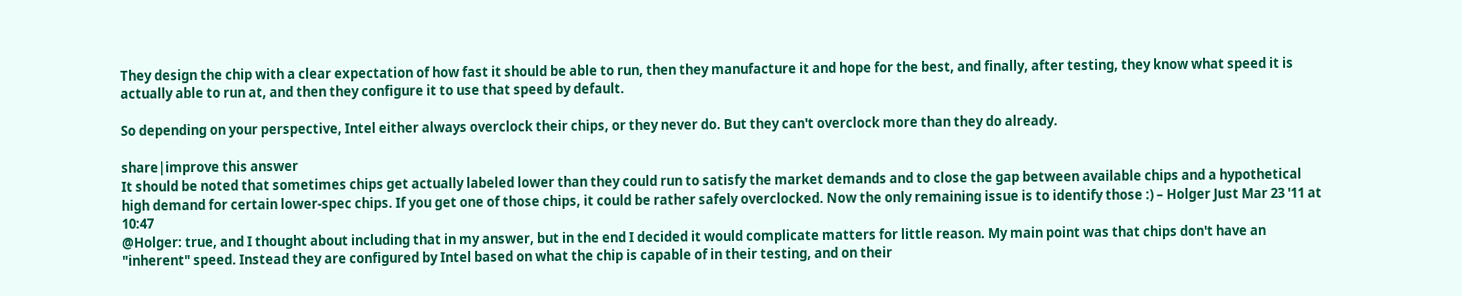They design the chip with a clear expectation of how fast it should be able to run, then they manufacture it and hope for the best, and finally, after testing, they know what speed it is actually able to run at, and then they configure it to use that speed by default.

So depending on your perspective, Intel either always overclock their chips, or they never do. But they can't overclock more than they do already.

share|improve this answer
It should be noted that sometimes chips get actually labeled lower than they could run to satisfy the market demands and to close the gap between available chips and a hypothetical high demand for certain lower-spec chips. If you get one of those chips, it could be rather safely overclocked. Now the only remaining issue is to identify those :) – Holger Just Mar 23 '11 at 10:47
@Holger: true, and I thought about including that in my answer, but in the end I decided it would complicate matters for little reason. My main point was that chips don't have an "inherent" speed. Instead they are configured by Intel based on what the chip is capable of in their testing, and on their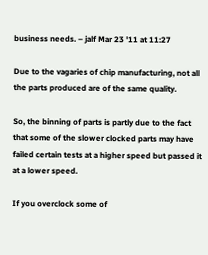business needs. – jalf Mar 23 '11 at 11:27

Due to the vagaries of chip manufacturing, not all the parts produced are of the same quality.

So, the binning of parts is partly due to the fact that some of the slower clocked parts may have failed certain tests at a higher speed but passed it at a lower speed.

If you overclock some of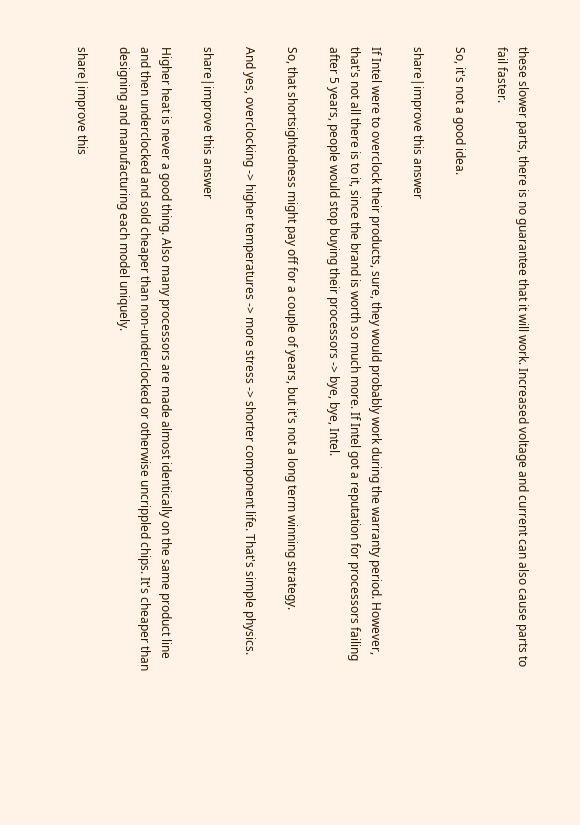these slower parts, there is no guarantee that it will work. Increased voltage and current can also cause parts to fail faster.

So, it's not a good idea.

share|improve this answer

If Intel were to overclock their products, sure, they would probably work during the warranty period. However, that's not all there is to it, since the brand is worth so much more. If Intel got a reputation for processors failing after 5 years, people would stop buying their processors -> bye, bye, Intel.

So, that shortsightedness might pay off for a couple of years, but it's not a long term winning strategy.

And yes, overclocking -> higher temperatures -> more stress -> shorter component life. That's simple physics.

share|improve this answer

Higher heat is never a good thing. Also many processors are made almost identically on the same product line and then underclocked and sold cheaper than non-underclocked or otherwise uncrippled chips. It's cheaper than designing and manufacturing each model uniquely.

share|improve this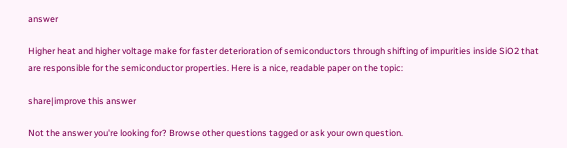answer

Higher heat and higher voltage make for faster deterioration of semiconductors through shifting of impurities inside SiO2 that are responsible for the semiconductor properties. Here is a nice, readable paper on the topic:

share|improve this answer

Not the answer you're looking for? Browse other questions tagged or ask your own question.